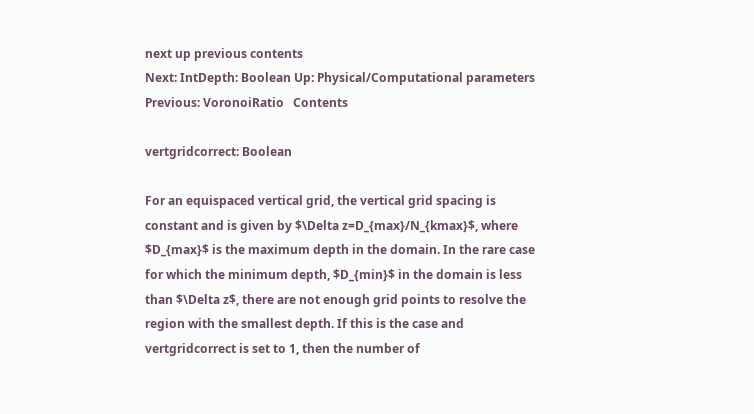next up previous contents
Next: IntDepth: Boolean Up: Physical/Computational parameters Previous: VoronoiRatio   Contents

vertgridcorrect: Boolean

For an equispaced vertical grid, the vertical grid spacing is constant and is given by $\Delta z=D_{max}/N_{kmax}$, where $D_{max}$ is the maximum depth in the domain. In the rare case for which the minimum depth, $D_{min}$ in the domain is less than $\Delta z$, there are not enough grid points to resolve the region with the smallest depth. If this is the case and vertgridcorrect is set to 1, then the number of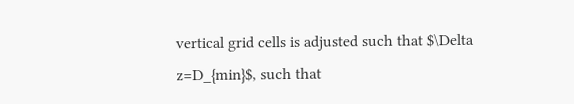vertical grid cells is adjusted such that $\Delta z=D_{min}$, such that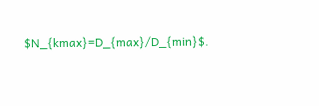$N_{kmax}=D_{max}/D_{min}$.